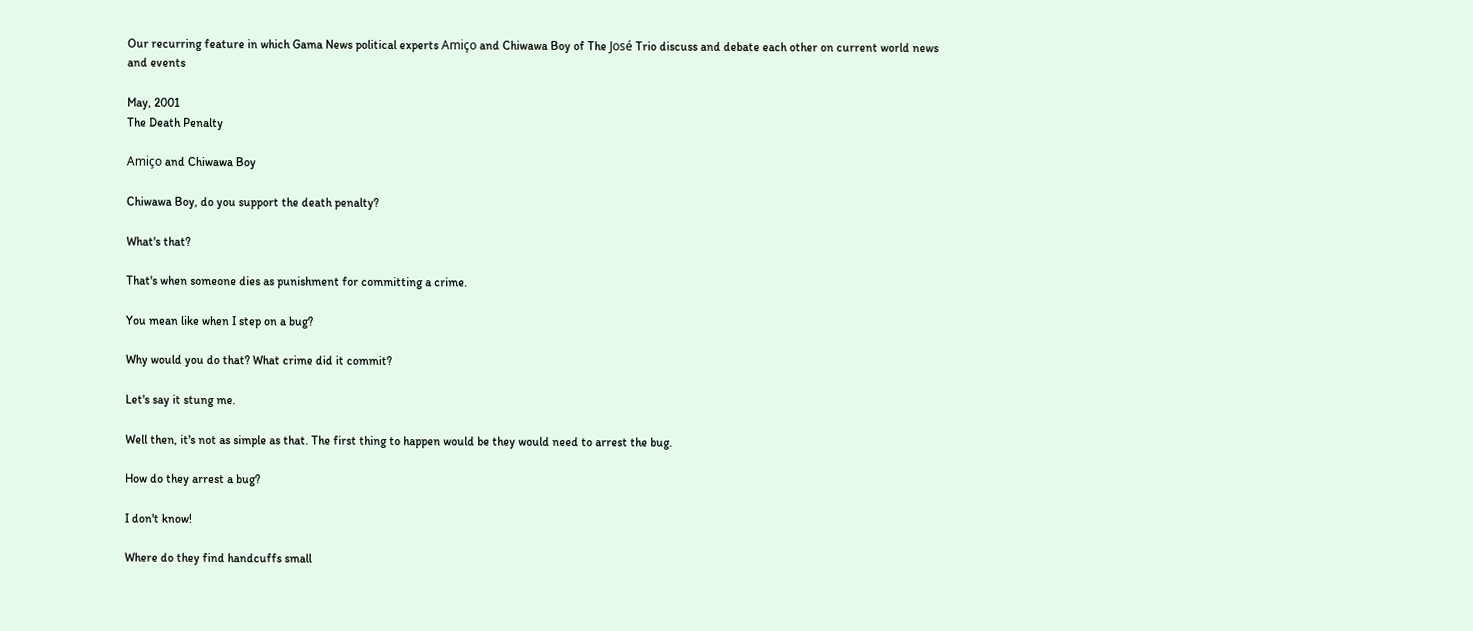Our recurring feature in which Gama News political experts Amiço and Chiwawa Boy of The José Trio discuss and debate each other on current world news and events

May, 2001
The Death Penalty

Amiço and Chiwawa Boy

Chiwawa Boy, do you support the death penalty?

What's that?

That's when someone dies as punishment for committing a crime.

You mean like when I step on a bug?

Why would you do that? What crime did it commit?

Let's say it stung me.

Well then, it's not as simple as that. The first thing to happen would be they would need to arrest the bug.

How do they arrest a bug?

I don't know!

Where do they find handcuffs small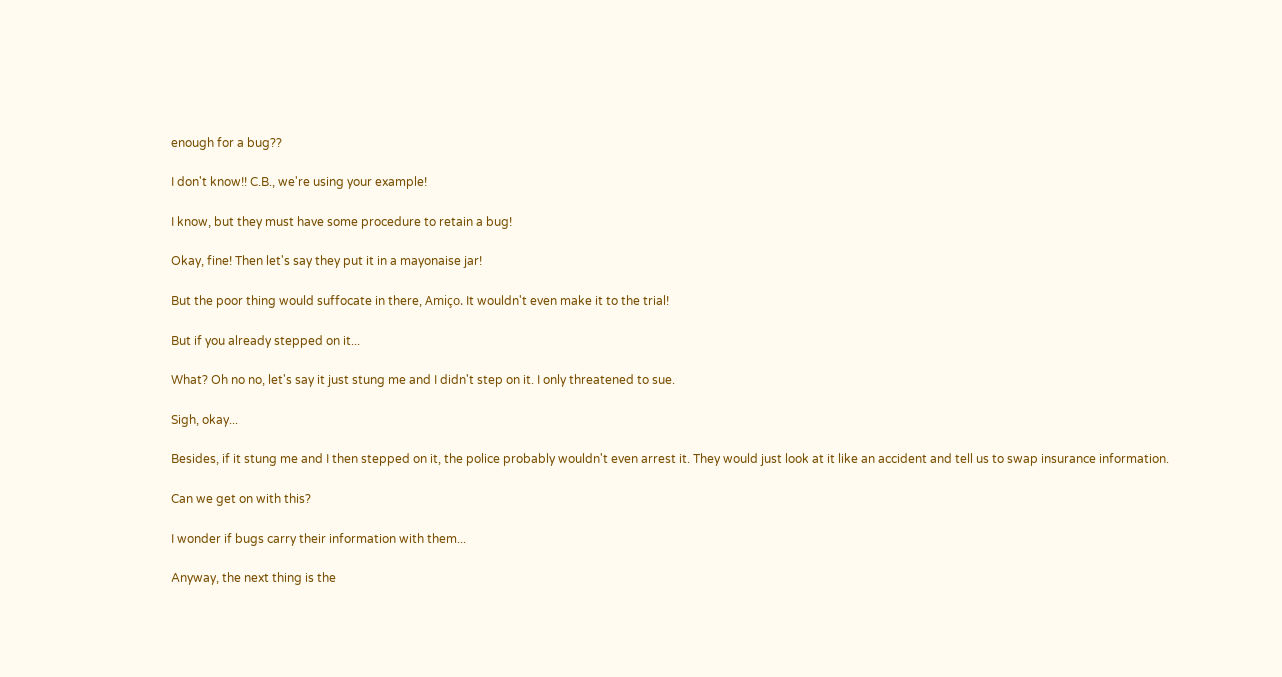enough for a bug??

I don't know!! C.B., we're using your example!

I know, but they must have some procedure to retain a bug!

Okay, fine! Then let's say they put it in a mayonaise jar!

But the poor thing would suffocate in there, Amiço. It wouldn't even make it to the trial!

But if you already stepped on it...

What? Oh no no, let's say it just stung me and I didn't step on it. I only threatened to sue.

Sigh, okay...

Besides, if it stung me and I then stepped on it, the police probably wouldn't even arrest it. They would just look at it like an accident and tell us to swap insurance information.

Can we get on with this?

I wonder if bugs carry their information with them...

Anyway, the next thing is the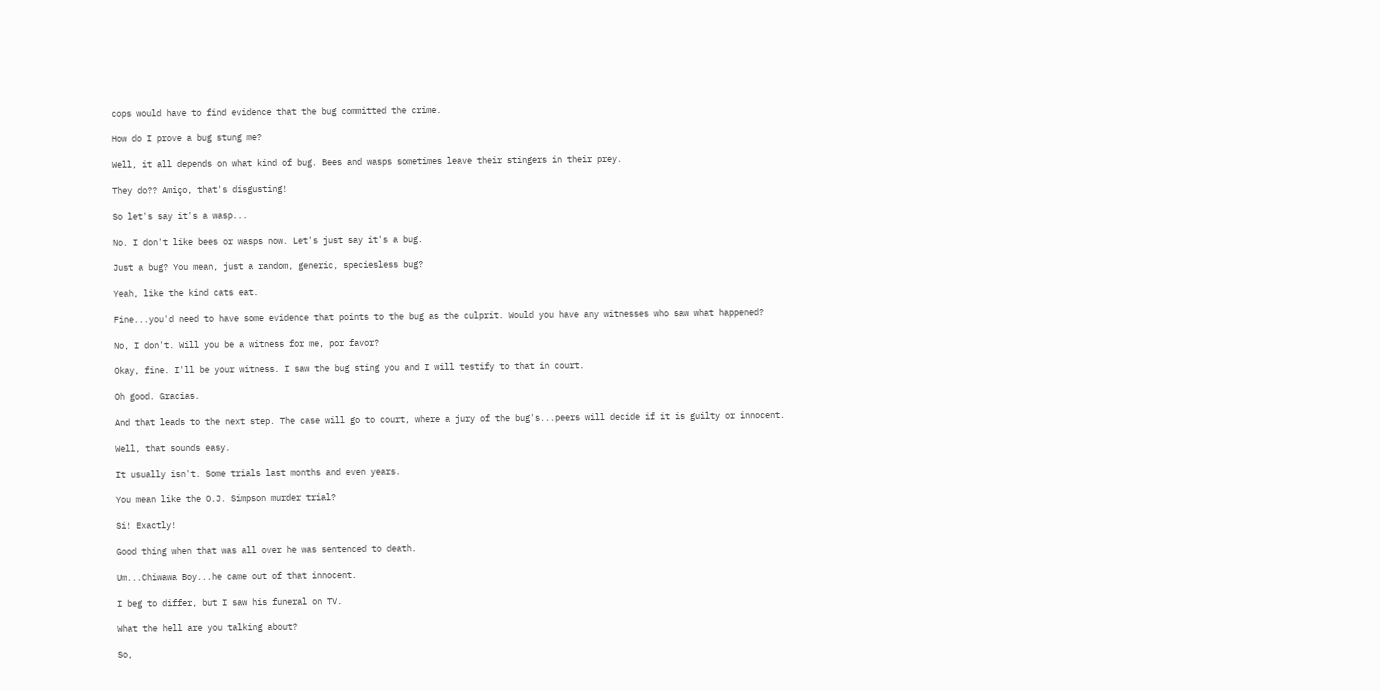cops would have to find evidence that the bug committed the crime.

How do I prove a bug stung me?

Well, it all depends on what kind of bug. Bees and wasps sometimes leave their stingers in their prey.

They do?? Amiço, that's disgusting!

So let's say it's a wasp...

No. I don't like bees or wasps now. Let's just say it's a bug.

Just a bug? You mean, just a random, generic, speciesless bug?

Yeah, like the kind cats eat.

Fine...you'd need to have some evidence that points to the bug as the culprit. Would you have any witnesses who saw what happened?

No, I don't. Will you be a witness for me, por favor?

Okay, fine. I'll be your witness. I saw the bug sting you and I will testify to that in court.

Oh good. Gracias.

And that leads to the next step. The case will go to court, where a jury of the bug's...peers will decide if it is guilty or innocent.

Well, that sounds easy.

It usually isn't. Some trials last months and even years.

You mean like the O.J. Simpson murder trial?

Si! Exactly!

Good thing when that was all over he was sentenced to death.

Um...Chiwawa Boy...he came out of that innocent.

I beg to differ, but I saw his funeral on TV.

What the hell are you talking about?

So,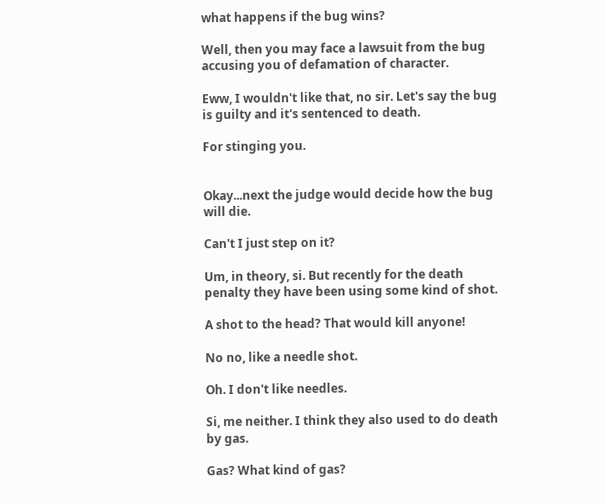what happens if the bug wins?

Well, then you may face a lawsuit from the bug accusing you of defamation of character.

Eww, I wouldn't like that, no sir. Let's say the bug is guilty and it's sentenced to death.

For stinging you.


Okay...next the judge would decide how the bug will die.

Can't I just step on it?

Um, in theory, si. But recently for the death penalty they have been using some kind of shot.

A shot to the head? That would kill anyone!

No no, like a needle shot.

Oh. I don't like needles.

Si, me neither. I think they also used to do death by gas.

Gas? What kind of gas?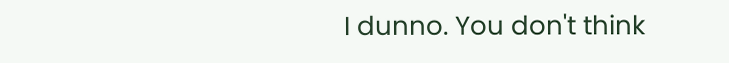I dunno. You don't think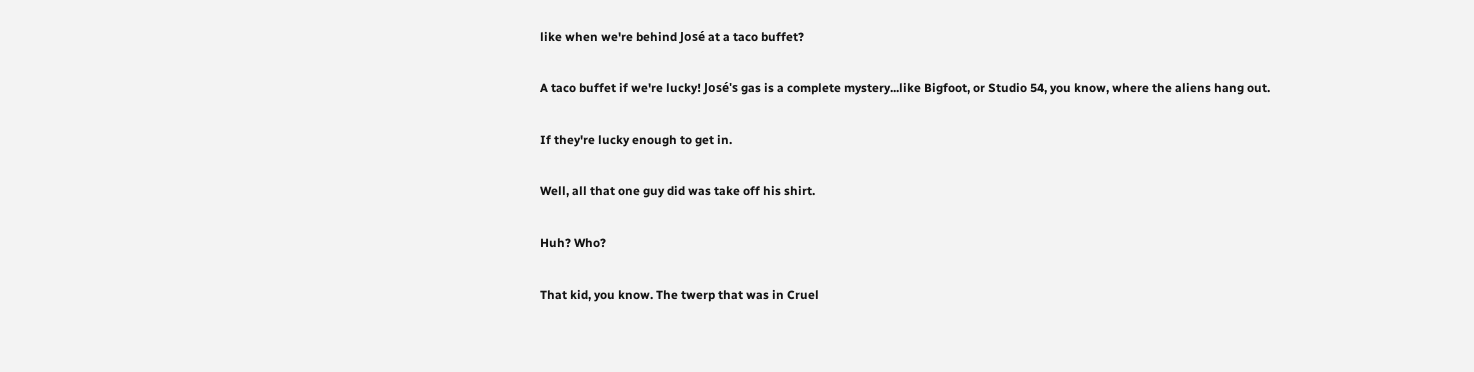like when we're behind José at a taco buffet?

A taco buffet if we're lucky! José's gas is a complete mystery...like Bigfoot, or Studio 54, you know, where the aliens hang out.

If they're lucky enough to get in.

Well, all that one guy did was take off his shirt.

Huh? Who?

That kid, you know. The twerp that was in Cruel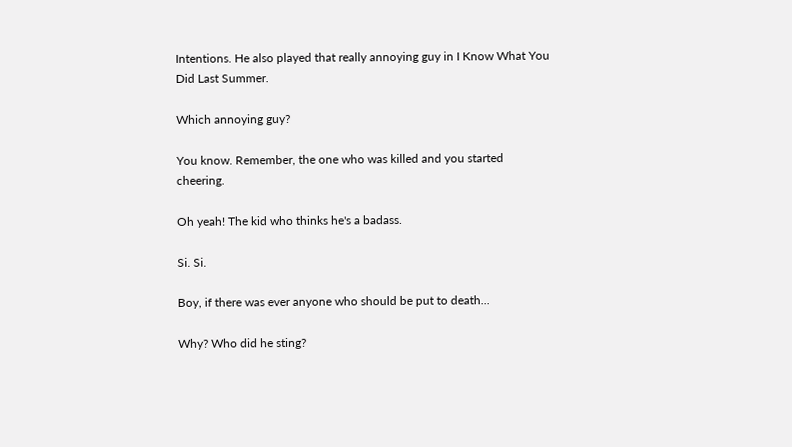Intentions. He also played that really annoying guy in I Know What You Did Last Summer.

Which annoying guy?

You know. Remember, the one who was killed and you started cheering.

Oh yeah! The kid who thinks he's a badass.

Si. Si.

Boy, if there was ever anyone who should be put to death...

Why? Who did he sting?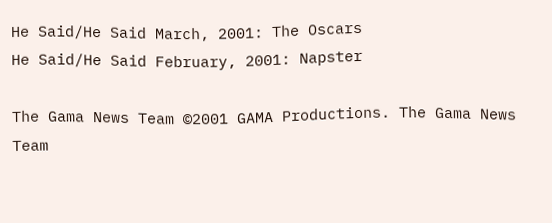He Said/He Said March, 2001: The Oscars
He Said/He Said February, 2001: Napster

The Gama News Team ©2001 GAMA Productions. The Gama News Team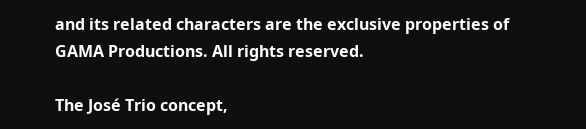and its related characters are the exclusive properties of GAMA Productions. All rights reserved.

The José Trio concept,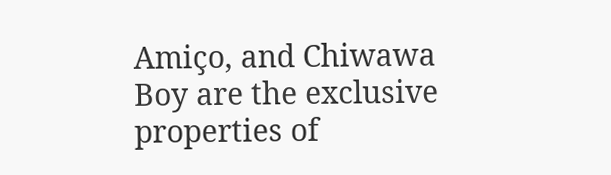Amiço, and Chiwawa Boy are the exclusive properties of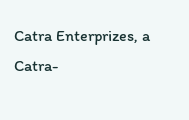Catra Enterprizes, a Catra-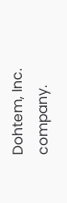Dohtem, Inc. company.